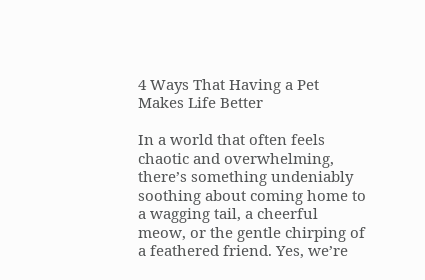4 Ways That Having a Pet Makes Life Better

In a world that often feels chaotic and overwhelming, there’s something undeniably soothing about coming home to a wagging tail, a cheerful meow, or the gentle chirping of a feathered friend. Yes, we’re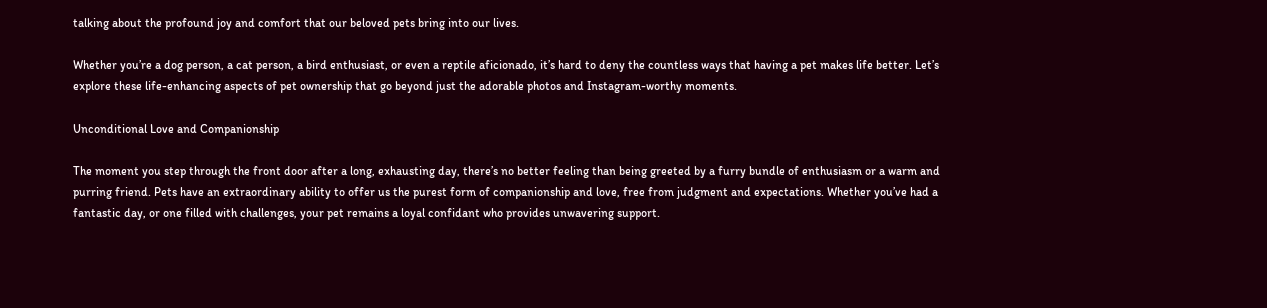talking about the profound joy and comfort that our beloved pets bring into our lives.

Whether you’re a dog person, a cat person, a bird enthusiast, or even a reptile aficionado, it’s hard to deny the countless ways that having a pet makes life better. Let’s explore these life-enhancing aspects of pet ownership that go beyond just the adorable photos and Instagram-worthy moments.

Unconditional Love and Companionship

The moment you step through the front door after a long, exhausting day, there’s no better feeling than being greeted by a furry bundle of enthusiasm or a warm and purring friend. Pets have an extraordinary ability to offer us the purest form of companionship and love, free from judgment and expectations. Whether you’ve had a fantastic day, or one filled with challenges, your pet remains a loyal confidant who provides unwavering support.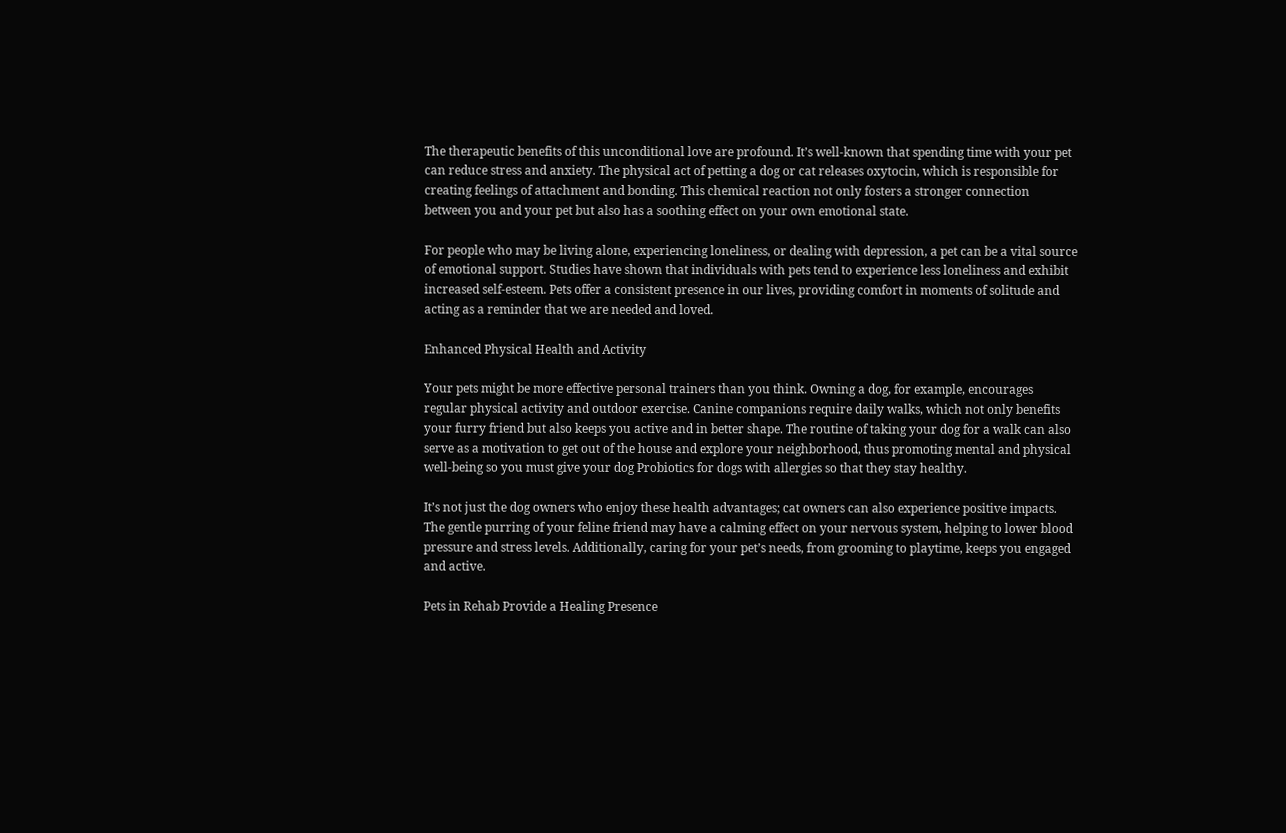The therapeutic benefits of this unconditional love are profound. It’s well-known that spending time with your pet can reduce stress and anxiety. The physical act of petting a dog or cat releases oxytocin, which is responsible for creating feelings of attachment and bonding. This chemical reaction not only fosters a stronger connection between you and your pet but also has a soothing effect on your own emotional state.

For people who may be living alone, experiencing loneliness, or dealing with depression, a pet can be a vital source of emotional support. Studies have shown that individuals with pets tend to experience less loneliness and exhibit increased self-esteem. Pets offer a consistent presence in our lives, providing comfort in moments of solitude and acting as a reminder that we are needed and loved.

Enhanced Physical Health and Activity

Your pets might be more effective personal trainers than you think. Owning a dog, for example, encourages regular physical activity and outdoor exercise. Canine companions require daily walks, which not only benefits your furry friend but also keeps you active and in better shape. The routine of taking your dog for a walk can also serve as a motivation to get out of the house and explore your neighborhood, thus promoting mental and physical well-being so you must give your dog Probiotics for dogs with allergies so that they stay healthy.

It’s not just the dog owners who enjoy these health advantages; cat owners can also experience positive impacts. The gentle purring of your feline friend may have a calming effect on your nervous system, helping to lower blood pressure and stress levels. Additionally, caring for your pet’s needs, from grooming to playtime, keeps you engaged and active.

Pets in Rehab Provide a Healing Presence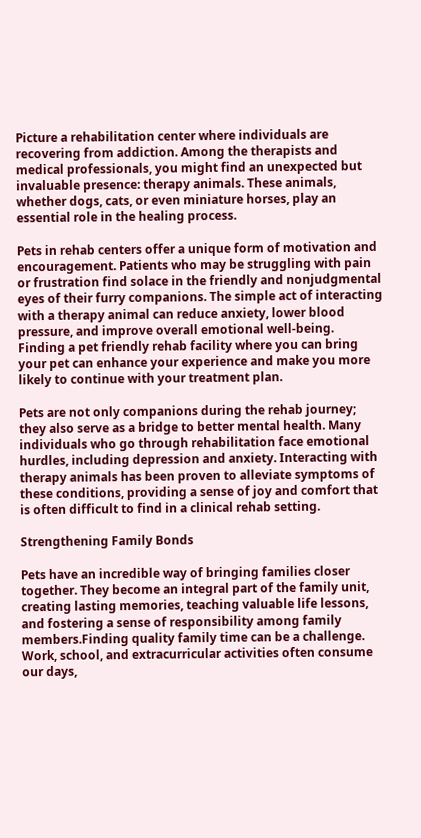Picture a rehabilitation center where individuals are recovering from addiction. Among the therapists and medical professionals, you might find an unexpected but invaluable presence: therapy animals. These animals, whether dogs, cats, or even miniature horses, play an essential role in the healing process.

Pets in rehab centers offer a unique form of motivation and encouragement. Patients who may be struggling with pain or frustration find solace in the friendly and nonjudgmental eyes of their furry companions. The simple act of interacting with a therapy animal can reduce anxiety, lower blood pressure, and improve overall emotional well-being. Finding a pet friendly rehab facility where you can bring your pet can enhance your experience and make you more likely to continue with your treatment plan.

Pets are not only companions during the rehab journey; they also serve as a bridge to better mental health. Many individuals who go through rehabilitation face emotional hurdles, including depression and anxiety. Interacting with therapy animals has been proven to alleviate symptoms of these conditions, providing a sense of joy and comfort that is often difficult to find in a clinical rehab setting.

Strengthening Family Bonds

Pets have an incredible way of bringing families closer together. They become an integral part of the family unit, creating lasting memories, teaching valuable life lessons, and fostering a sense of responsibility among family members.Finding quality family time can be a challenge. Work, school, and extracurricular activities often consume our days,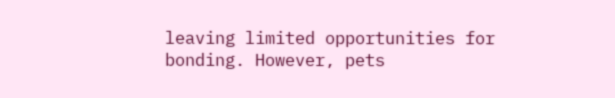leaving limited opportunities for bonding. However, pets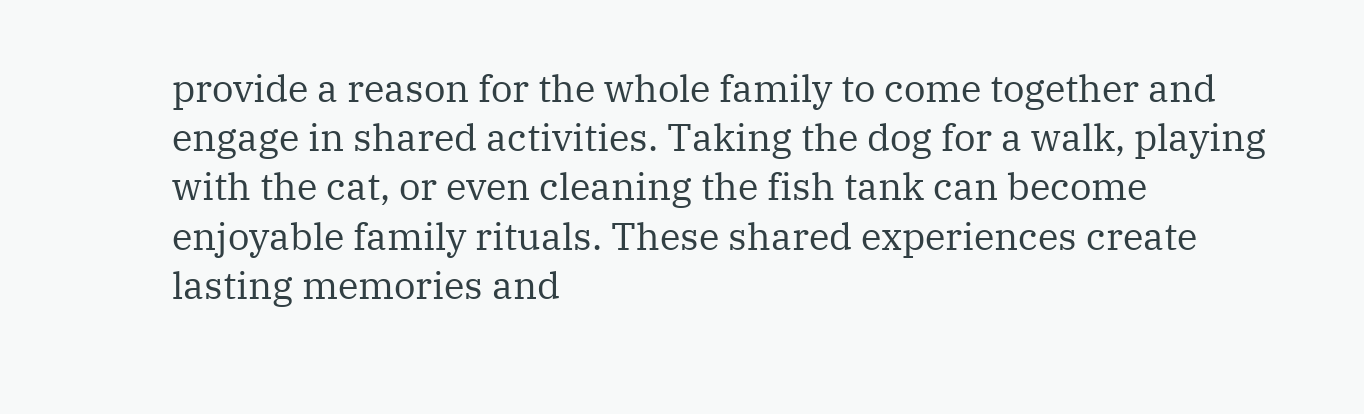provide a reason for the whole family to come together and engage in shared activities. Taking the dog for a walk, playing with the cat, or even cleaning the fish tank can become enjoyable family rituals. These shared experiences create lasting memories and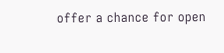offer a chance for open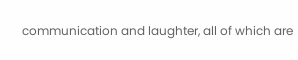communication and laughter, all of which are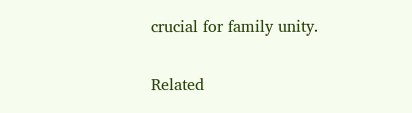crucial for family unity.


Related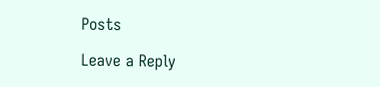Posts

Leave a Reply